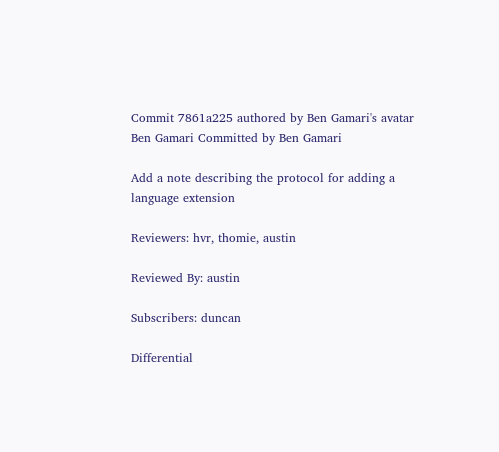Commit 7861a225 authored by Ben Gamari's avatar Ben Gamari Committed by Ben Gamari

Add a note describing the protocol for adding a language extension

Reviewers: hvr, thomie, austin

Reviewed By: austin

Subscribers: duncan

Differential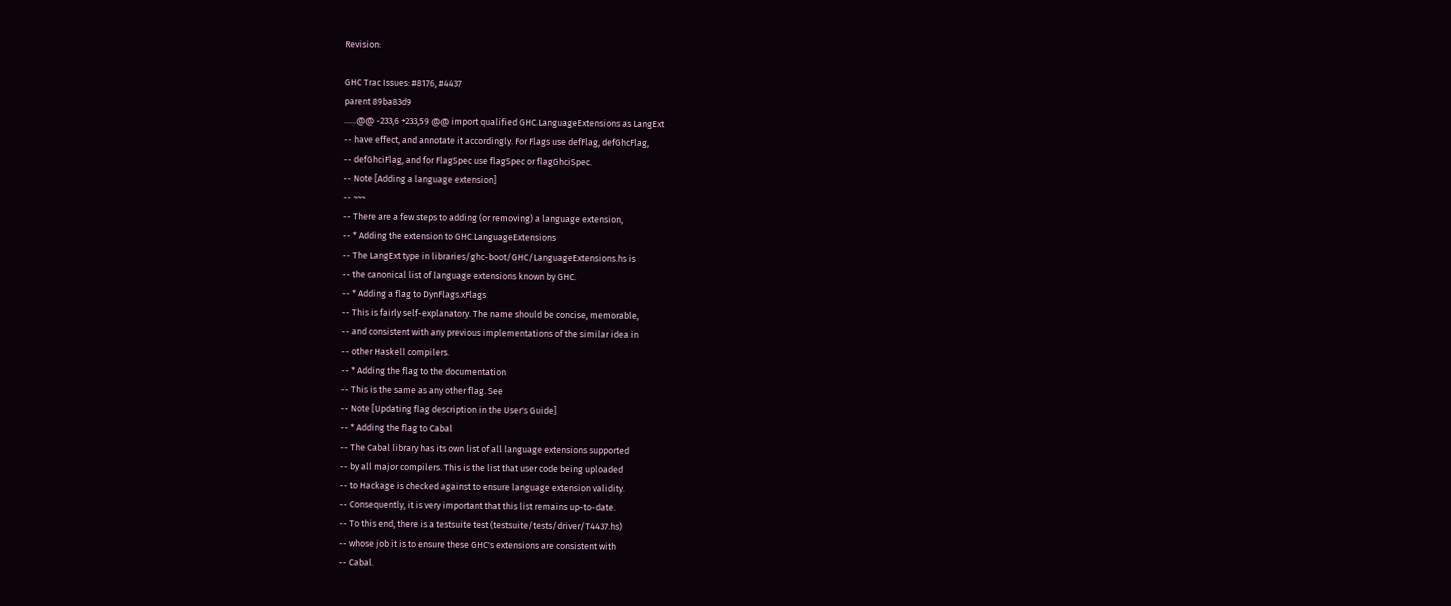Revision:

GHC Trac Issues: #8176, #4437
parent 89ba83d9
......@@ -233,6 +233,59 @@ import qualified GHC.LanguageExtensions as LangExt
-- have effect, and annotate it accordingly. For Flags use defFlag, defGhcFlag,
-- defGhciFlag, and for FlagSpec use flagSpec or flagGhciSpec.
-- Note [Adding a language extension]
-- ~~~
-- There are a few steps to adding (or removing) a language extension,
-- * Adding the extension to GHC.LanguageExtensions
-- The LangExt type in libraries/ghc-boot/GHC/LanguageExtensions.hs is
-- the canonical list of language extensions known by GHC.
-- * Adding a flag to DynFlags.xFlags
-- This is fairly self-explanatory. The name should be concise, memorable,
-- and consistent with any previous implementations of the similar idea in
-- other Haskell compilers.
-- * Adding the flag to the documentation
-- This is the same as any other flag. See
-- Note [Updating flag description in the User's Guide]
-- * Adding the flag to Cabal
-- The Cabal library has its own list of all language extensions supported
-- by all major compilers. This is the list that user code being uploaded
-- to Hackage is checked against to ensure language extension validity.
-- Consequently, it is very important that this list remains up-to-date.
-- To this end, there is a testsuite test (testsuite/tests/driver/T4437.hs)
-- whose job it is to ensure these GHC's extensions are consistent with
-- Cabal.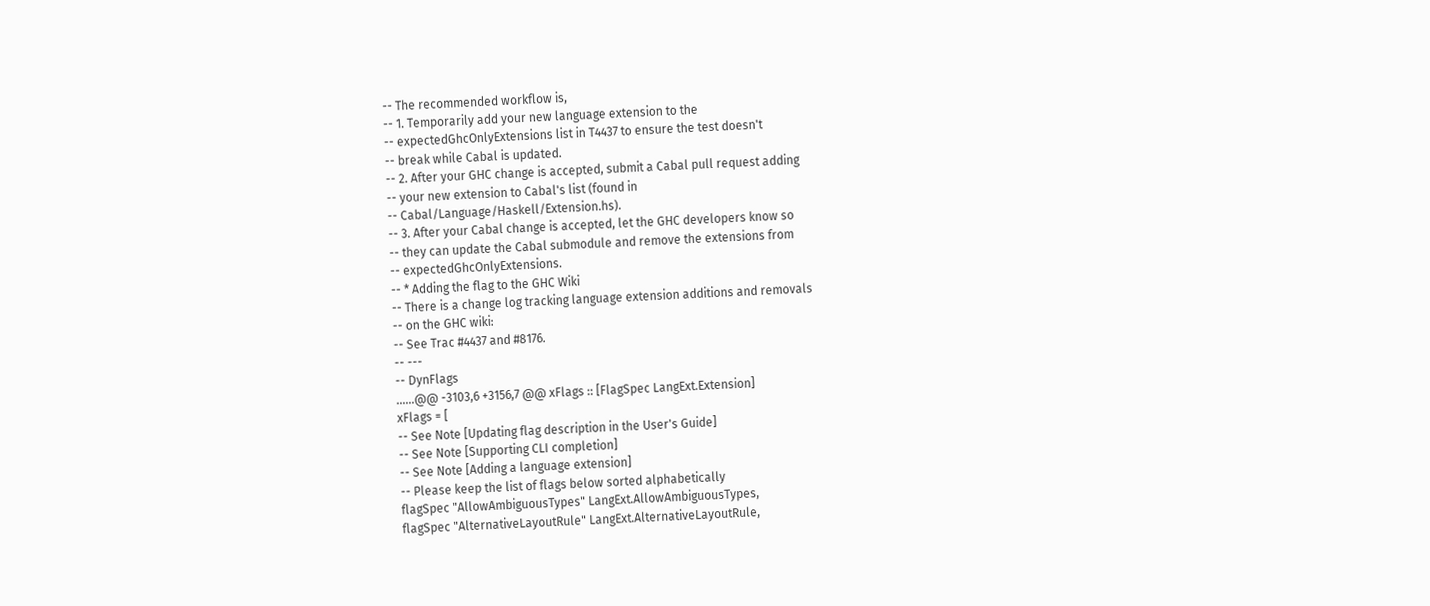-- The recommended workflow is,
-- 1. Temporarily add your new language extension to the
-- expectedGhcOnlyExtensions list in T4437 to ensure the test doesn't
-- break while Cabal is updated.
-- 2. After your GHC change is accepted, submit a Cabal pull request adding
-- your new extension to Cabal's list (found in
-- Cabal/Language/Haskell/Extension.hs).
-- 3. After your Cabal change is accepted, let the GHC developers know so
-- they can update the Cabal submodule and remove the extensions from
-- expectedGhcOnlyExtensions.
-- * Adding the flag to the GHC Wiki
-- There is a change log tracking language extension additions and removals
-- on the GHC wiki:
-- See Trac #4437 and #8176.
-- ---
-- DynFlags
......@@ -3103,6 +3156,7 @@ xFlags :: [FlagSpec LangExt.Extension]
xFlags = [
-- See Note [Updating flag description in the User's Guide]
-- See Note [Supporting CLI completion]
-- See Note [Adding a language extension]
-- Please keep the list of flags below sorted alphabetically
flagSpec "AllowAmbiguousTypes" LangExt.AllowAmbiguousTypes,
flagSpec "AlternativeLayoutRule" LangExt.AlternativeLayoutRule,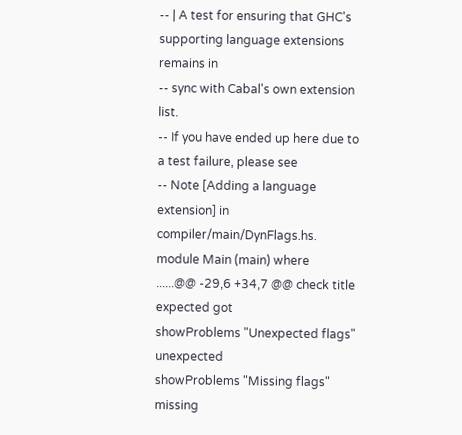-- | A test for ensuring that GHC's supporting language extensions remains in
-- sync with Cabal's own extension list.
-- If you have ended up here due to a test failure, please see
-- Note [Adding a language extension] in compiler/main/DynFlags.hs.
module Main (main) where
......@@ -29,6 +34,7 @@ check title expected got
showProblems "Unexpected flags" unexpected
showProblems "Missing flags" missing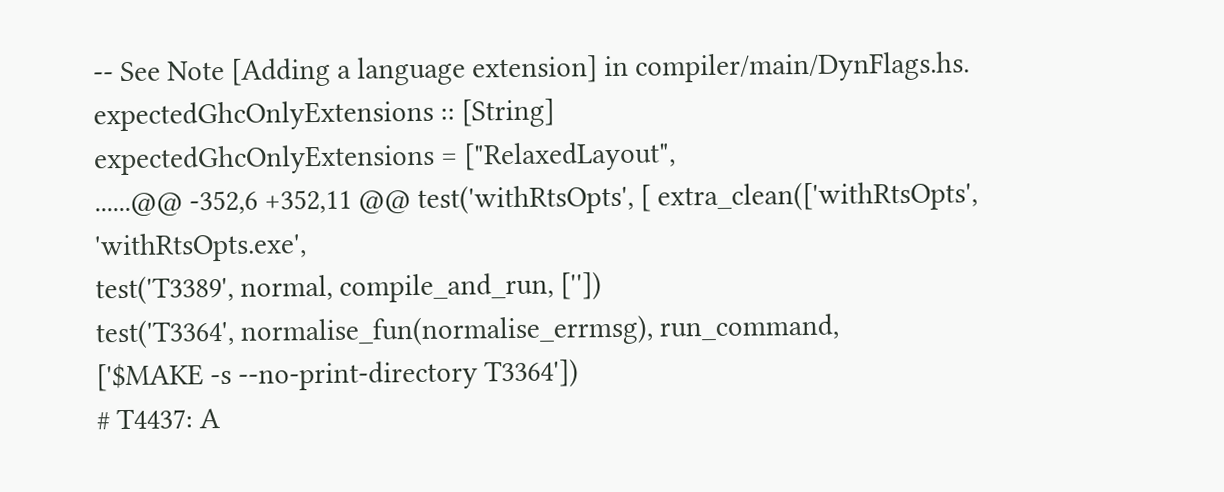-- See Note [Adding a language extension] in compiler/main/DynFlags.hs.
expectedGhcOnlyExtensions :: [String]
expectedGhcOnlyExtensions = ["RelaxedLayout",
......@@ -352,6 +352,11 @@ test('withRtsOpts', [ extra_clean(['withRtsOpts', 'withRtsOpts.exe',
test('T3389', normal, compile_and_run, [''])
test('T3364', normalise_fun(normalise_errmsg), run_command,
['$MAKE -s --no-print-directory T3364'])
# T4437: A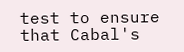test to ensure that Cabal's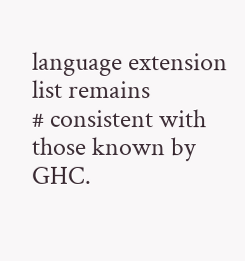language extension list remains
# consistent with those known by GHC.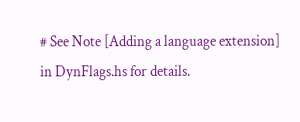# See Note [Adding a language extension] in DynFlags.hs for details.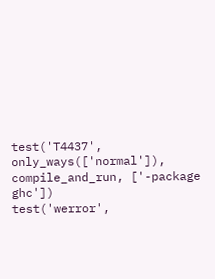test('T4437', only_ways(['normal']), compile_and_run, ['-package ghc'])
test('werror',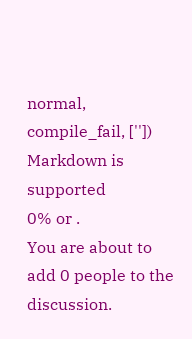normal, compile_fail, [''])
Markdown is supported
0% or .
You are about to add 0 people to the discussion.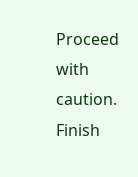Proceed with caution.
Finish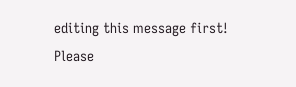editing this message first!
Please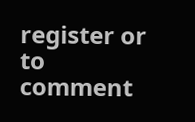register or to comment